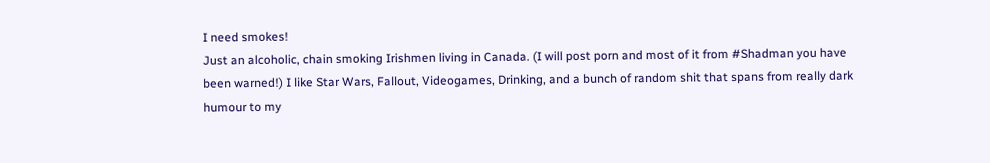I need smokes!
Just an alcoholic, chain smoking Irishmen living in Canada. (I will post porn and most of it from #Shadman you have been warned!) I like Star Wars, Fallout, Videogames, Drinking, and a bunch of random shit that spans from really dark humour to my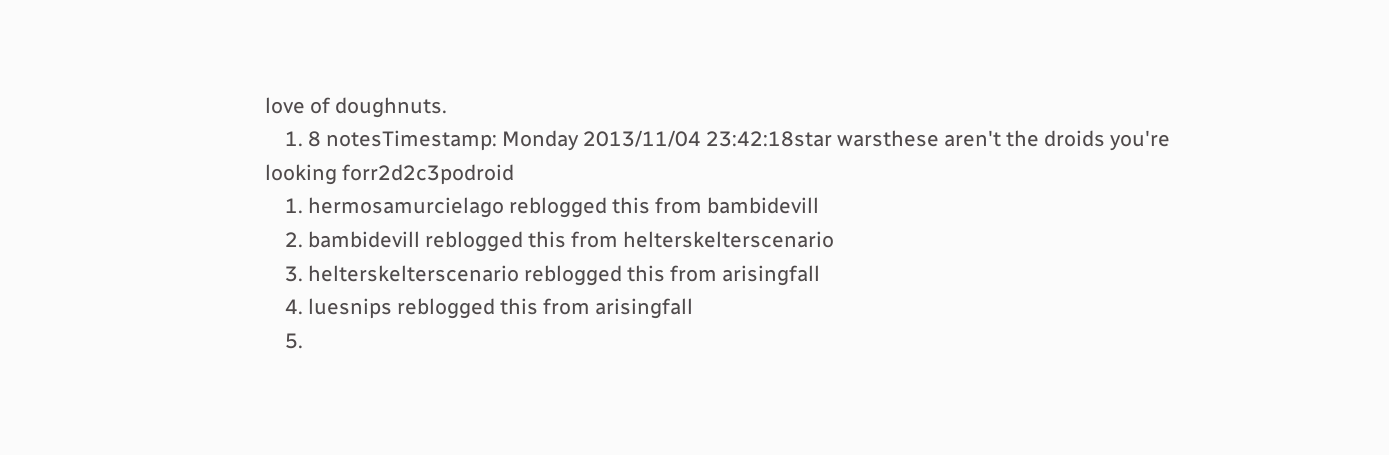love of doughnuts.
    1. 8 notesTimestamp: Monday 2013/11/04 23:42:18star warsthese aren't the droids you're looking forr2d2c3podroid
    1. hermosamurcielago reblogged this from bambidevill
    2. bambidevill reblogged this from helterskelterscenario
    3. helterskelterscenario reblogged this from arisingfall
    4. luesnips reblogged this from arisingfall
    5.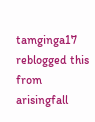tamginga17 reblogged this from arisingfall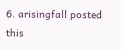6. arisingfall posted this